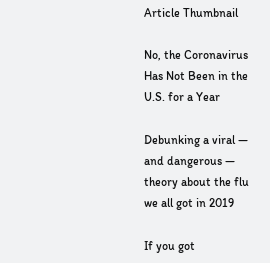Article Thumbnail

No, the Coronavirus Has Not Been in the U.S. for a Year

Debunking a viral — and dangerous — theory about the flu we all got in 2019

If you got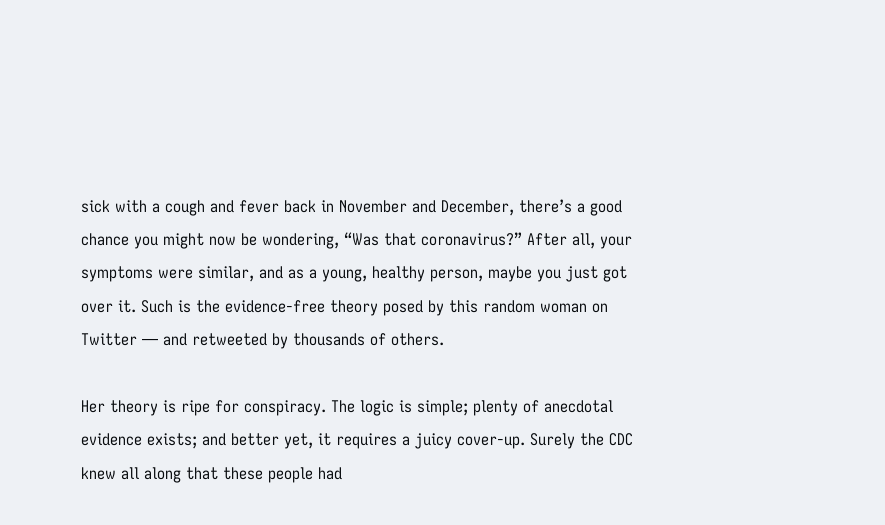sick with a cough and fever back in November and December, there’s a good chance you might now be wondering, “Was that coronavirus?” After all, your symptoms were similar, and as a young, healthy person, maybe you just got over it. Such is the evidence-free theory posed by this random woman on Twitter — and retweeted by thousands of others.

Her theory is ripe for conspiracy. The logic is simple; plenty of anecdotal evidence exists; and better yet, it requires a juicy cover-up. Surely the CDC knew all along that these people had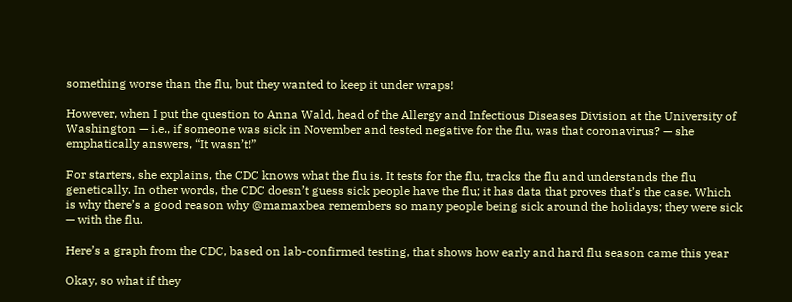something worse than the flu, but they wanted to keep it under wraps!

However, when I put the question to Anna Wald, head of the Allergy and Infectious Diseases Division at the University of Washington — i.e., if someone was sick in November and tested negative for the flu, was that coronavirus? — she emphatically answers, “It wasn’t!”

For starters, she explains, the CDC knows what the flu is. It tests for the flu, tracks the flu and understands the flu genetically. In other words, the CDC doesn’t guess sick people have the flu; it has data that proves that’s the case. Which is why there’s a good reason why @mamaxbea remembers so many people being sick around the holidays; they were sick — with the flu.

Here’s a graph from the CDC, based on lab-confirmed testing, that shows how early and hard flu season came this year

Okay, so what if they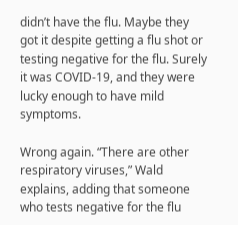didn’t have the flu. Maybe they got it despite getting a flu shot or testing negative for the flu. Surely it was COVID-19, and they were lucky enough to have mild symptoms.

Wrong again. “There are other respiratory viruses,” Wald explains, adding that someone who tests negative for the flu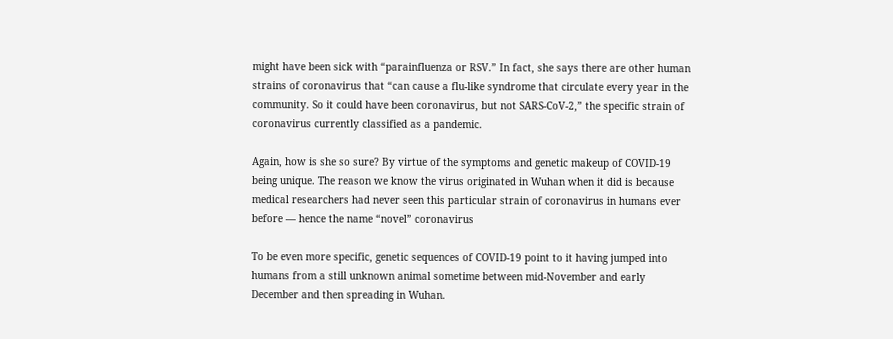might have been sick with “parainfluenza or RSV.” In fact, she says there are other human strains of coronavirus that “can cause a flu-like syndrome that circulate every year in the community. So it could have been coronavirus, but not SARS-CoV-2,” the specific strain of coronavirus currently classified as a pandemic.

Again, how is she so sure? By virtue of the symptoms and genetic makeup of COVID-19 being unique. The reason we know the virus originated in Wuhan when it did is because medical researchers had never seen this particular strain of coronavirus in humans ever before — hence the name “novel” coronavirus

To be even more specific, genetic sequences of COVID-19 point to it having jumped into humans from a still unknown animal sometime between mid-November and early December and then spreading in Wuhan.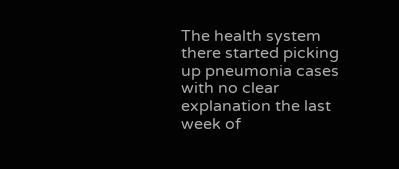The health system there started picking up pneumonia cases with no clear explanation the last week of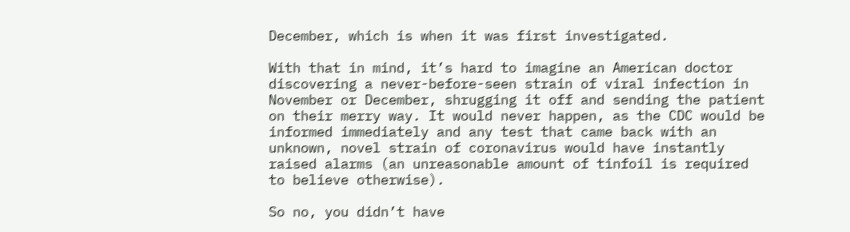December, which is when it was first investigated.

With that in mind, it’s hard to imagine an American doctor discovering a never-before-seen strain of viral infection in November or December, shrugging it off and sending the patient on their merry way. It would never happen, as the CDC would be informed immediately and any test that came back with an unknown, novel strain of coronavirus would have instantly raised alarms (an unreasonable amount of tinfoil is required to believe otherwise).

So no, you didn’t have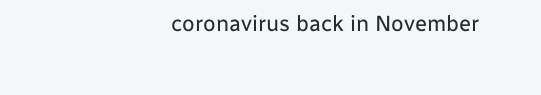coronavirus back in November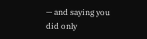— and saying you did only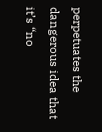perpetuates the dangerous idea that it’s “no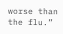worse than the flu.”